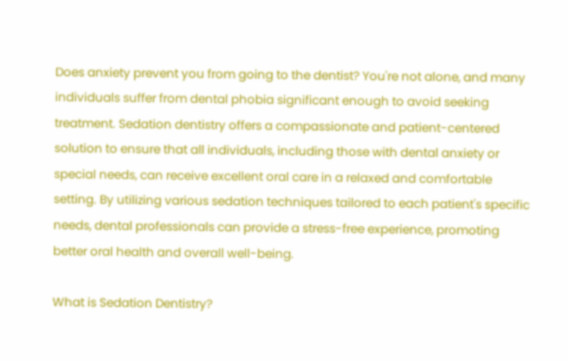Does anxiety prevent you from going to the dentist? You're not alone, and many individuals suffer from dental phobia significant enough to avoid seeking treatment. Sedation dentistry offers a compassionate and patient-centered solution to ensure that all individuals, including those with dental anxiety or special needs, can receive excellent oral care in a relaxed and comfortable setting. By utilizing various sedation techniques tailored to each patient's specific needs, dental professionals can provide a stress-free experience, promoting better oral health and overall well-being.

What is Sedation Dentistry?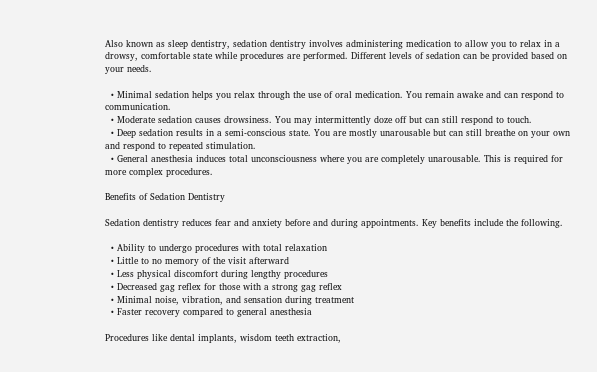Also known as sleep dentistry, sedation dentistry involves administering medication to allow you to relax in a drowsy, comfortable state while procedures are performed. Different levels of sedation can be provided based on your needs.

  • Minimal sedation helps you relax through the use of oral medication. You remain awake and can respond to communication.
  • Moderate sedation causes drowsiness. You may intermittently doze off but can still respond to touch.
  • Deep sedation results in a semi-conscious state. You are mostly unarousable but can still breathe on your own and respond to repeated stimulation.
  • General anesthesia induces total unconsciousness where you are completely unarousable. This is required for more complex procedures.

Benefits of Sedation Dentistry

Sedation dentistry reduces fear and anxiety before and during appointments. Key benefits include the following.

  • Ability to undergo procedures with total relaxation
  • Little to no memory of the visit afterward
  • Less physical discomfort during lengthy procedures
  • Decreased gag reflex for those with a strong gag reflex
  • Minimal noise, vibration, and sensation during treatment
  • Faster recovery compared to general anesthesia

Procedures like dental implants, wisdom teeth extraction,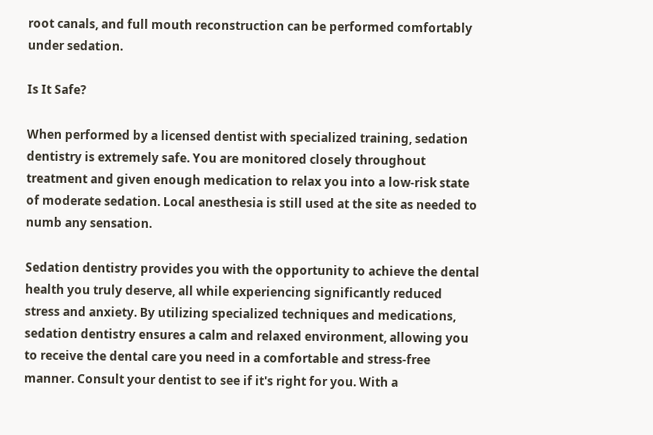root canals, and full mouth reconstruction can be performed comfortably under sedation.

Is It Safe?

When performed by a licensed dentist with specialized training, sedation dentistry is extremely safe. You are monitored closely throughout treatment and given enough medication to relax you into a low-risk state of moderate sedation. Local anesthesia is still used at the site as needed to numb any sensation.

Sedation dentistry provides you with the opportunity to achieve the dental health you truly deserve, all while experiencing significantly reduced stress and anxiety. By utilizing specialized techniques and medications, sedation dentistry ensures a calm and relaxed environment, allowing you to receive the dental care you need in a comfortable and stress-free manner. Consult your dentist to see if it's right for you. With a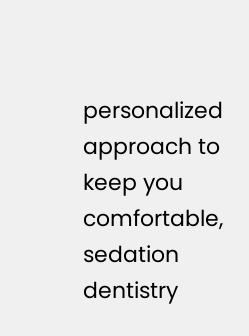personalized approach to keep you comfortable, sedation dentistry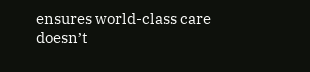ensures world-class care doesn’t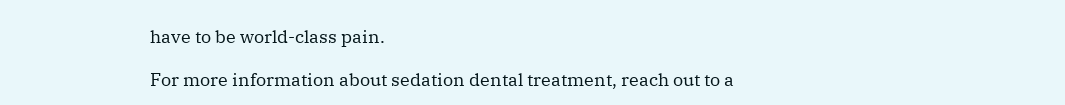have to be world-class pain.

For more information about sedation dental treatment, reach out to a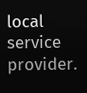local service provider.